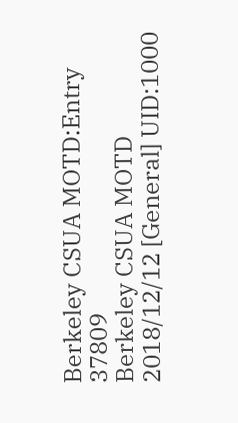Berkeley CSUA MOTD:Entry 37809
Berkeley CSUA MOTD
2018/12/12 [General] UID:1000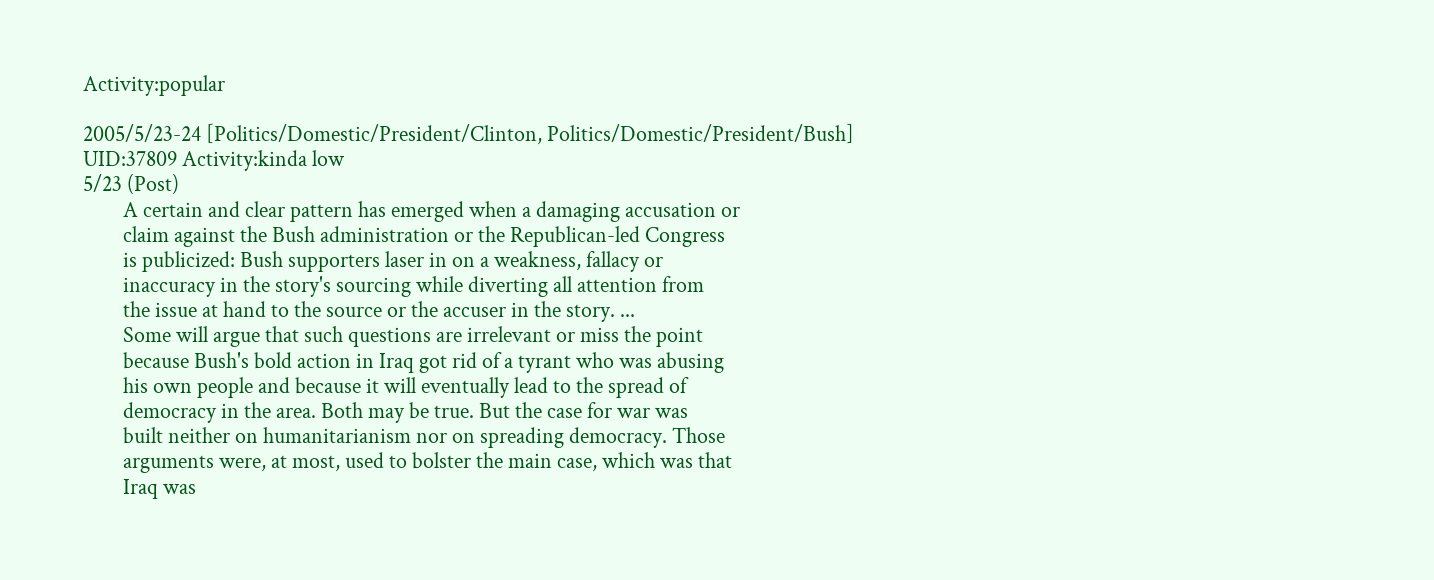Activity:popular

2005/5/23-24 [Politics/Domestic/President/Clinton, Politics/Domestic/President/Bush] UID:37809 Activity:kinda low
5/23 (Post)
        A certain and clear pattern has emerged when a damaging accusation or
        claim against the Bush administration or the Republican-led Congress
        is publicized: Bush supporters laser in on a weakness, fallacy or
        inaccuracy in the story's sourcing while diverting all attention from
        the issue at hand to the source or the accuser in the story. ...
        Some will argue that such questions are irrelevant or miss the point
        because Bush's bold action in Iraq got rid of a tyrant who was abusing
        his own people and because it will eventually lead to the spread of
        democracy in the area. Both may be true. But the case for war was
        built neither on humanitarianism nor on spreading democracy. Those
        arguments were, at most, used to bolster the main case, which was that
        Iraq was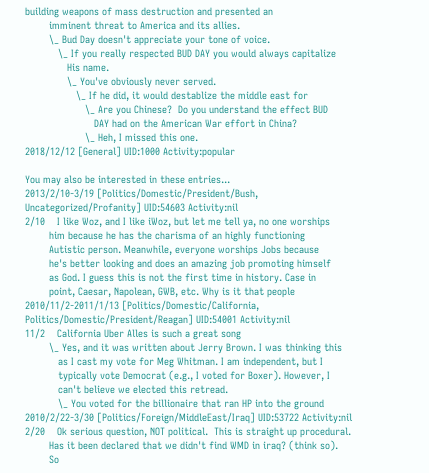building weapons of mass destruction and presented an
        imminent threat to America and its allies.
        \_ Bud Day doesn't appreciate your tone of voice.
           \_ If you really respected BUD DAY you would always capitalize
              His name.
              \_ You've obviously never served.
                 \_ If he did, it would destablize the middle east for
                    \_ Are you Chinese?  Do you understand the effect BUD
                       DAY had on the American War effort in China?
                    \_ Heh, I missed this one.
2018/12/12 [General] UID:1000 Activity:popular

You may also be interested in these entries...
2013/2/10-3/19 [Politics/Domestic/President/Bush, Uncategorized/Profanity] UID:54603 Activity:nil
2/10    I like Woz, and I like iWoz, but let me tell ya, no one worships
        him because he has the charisma of an highly functioning
        Autistic person. Meanwhile, everyone worships Jobs because
        he's better looking and does an amazing job promoting himself
        as God. I guess this is not the first time in history. Case in
        point, Caesar, Napolean, GWB, etc. Why is it that people
2010/11/2-2011/1/13 [Politics/Domestic/California, Politics/Domestic/President/Reagan] UID:54001 Activity:nil
11/2    California Uber Alles is such a great song
        \_ Yes, and it was written about Jerry Brown. I was thinking this
           as I cast my vote for Meg Whitman. I am independent, but I
           typically vote Democrat (e.g., I voted for Boxer). However, I
           can't believe we elected this retread.
           \_ You voted for the billionaire that ran HP into the ground
2010/2/22-3/30 [Politics/Foreign/MiddleEast/Iraq] UID:53722 Activity:nil
2/20    Ok serious question, NOT political.  This is straight up procedural.
        Has it been declared that we didn't find WMD in iraq? (think so).
        So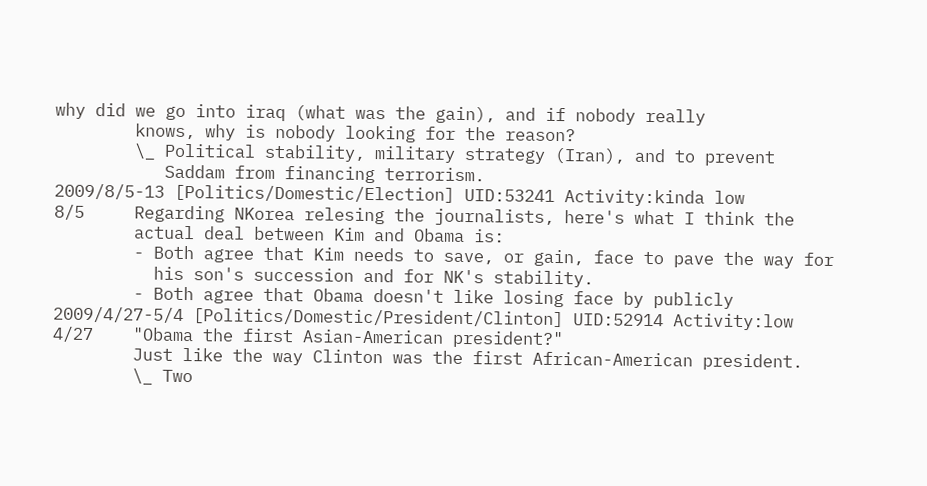why did we go into iraq (what was the gain), and if nobody really
        knows, why is nobody looking for the reason?
        \_ Political stability, military strategy (Iran), and to prevent
           Saddam from financing terrorism.
2009/8/5-13 [Politics/Domestic/Election] UID:53241 Activity:kinda low
8/5     Regarding NKorea relesing the journalists, here's what I think the
        actual deal between Kim and Obama is:
        - Both agree that Kim needs to save, or gain, face to pave the way for
          his son's succession and for NK's stability.
        - Both agree that Obama doesn't like losing face by publicly
2009/4/27-5/4 [Politics/Domestic/President/Clinton] UID:52914 Activity:low
4/27    "Obama the first Asian-American president?"
        Just like the way Clinton was the first African-American president.
        \_ Two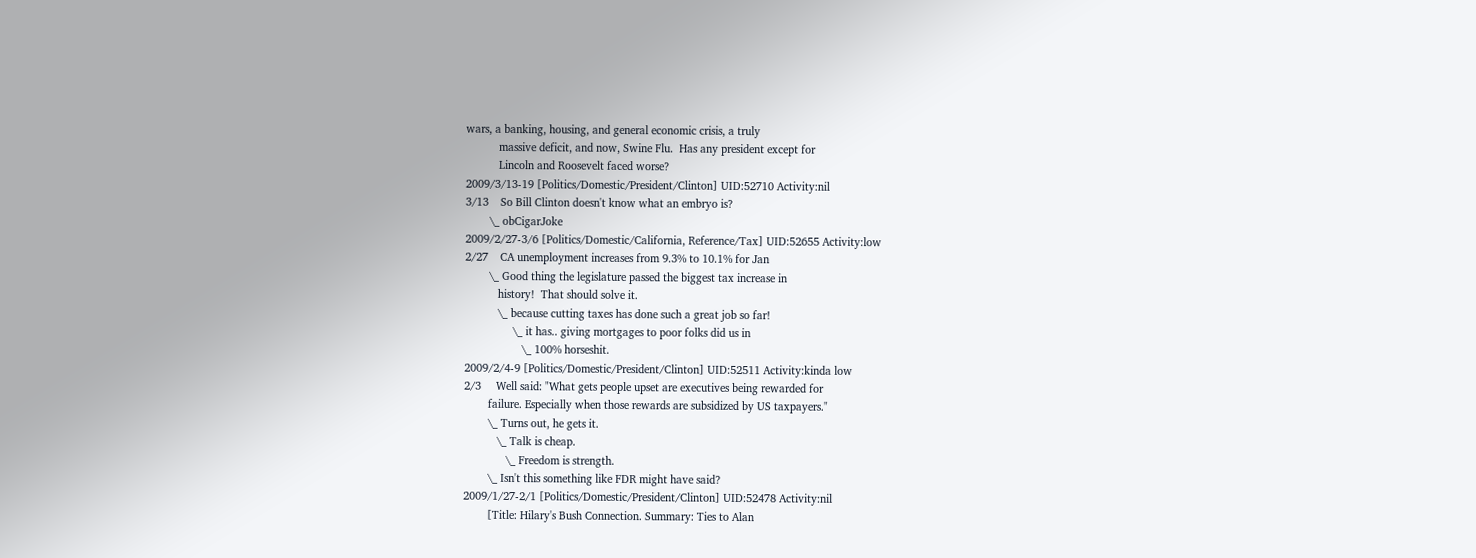wars, a banking, housing, and general economic crisis, a truly
           massive deficit, and now, Swine Flu.  Has any president except for
           Lincoln and Roosevelt faced worse?
2009/3/13-19 [Politics/Domestic/President/Clinton] UID:52710 Activity:nil
3/13    So Bill Clinton doesn't know what an embryo is?
        \_ obCigarJoke
2009/2/27-3/6 [Politics/Domestic/California, Reference/Tax] UID:52655 Activity:low
2/27    CA unemployment increases from 9.3% to 10.1% for Jan
        \_ Good thing the legislature passed the biggest tax increase in
           history!  That should solve it.
           \_ because cutting taxes has done such a great job so far!
                \_ it has.. giving mortgages to poor folks did us in
                   \_ 100% horseshit.
2009/2/4-9 [Politics/Domestic/President/Clinton] UID:52511 Activity:kinda low
2/3     Well said: "What gets people upset are executives being rewarded for
        failure. Especially when those rewards are subsidized by US taxpayers."
        \_ Turns out, he gets it.
           \_ Talk is cheap.
              \_ Freedom is strength.
        \_ Isn't this something like FDR might have said?
2009/1/27-2/1 [Politics/Domestic/President/Clinton] UID:52478 Activity:nil
        [Title: Hilary's Bush Connection. Summary: Ties to Alan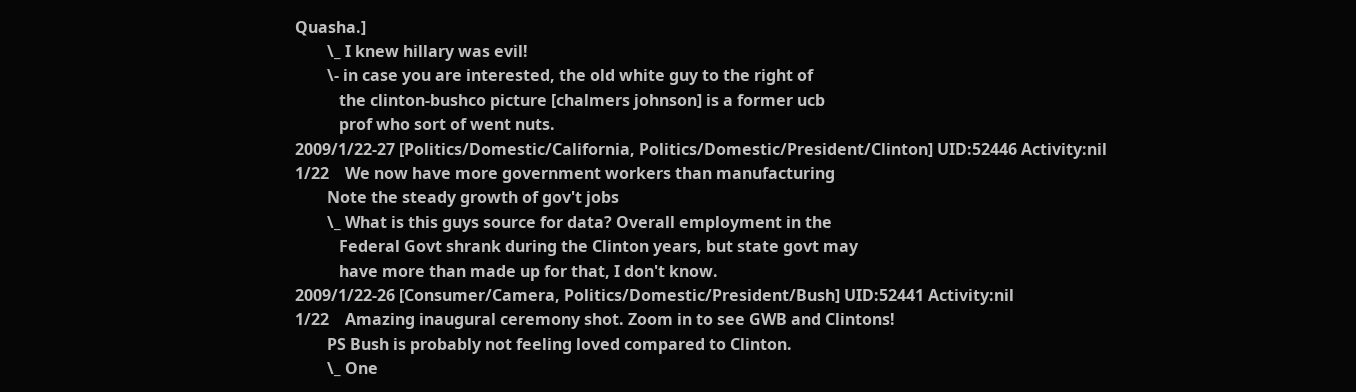Quasha.]
        \_ I knew hillary was evil!
        \- in case you are interested, the old white guy to the right of
           the clinton-bushco picture [chalmers johnson] is a former ucb
           prof who sort of went nuts.
2009/1/22-27 [Politics/Domestic/California, Politics/Domestic/President/Clinton] UID:52446 Activity:nil
1/22    We now have more government workers than manufacturing
        Note the steady growth of gov't jobs
        \_ What is this guys source for data? Overall employment in the
           Federal Govt shrank during the Clinton years, but state govt may
           have more than made up for that, I don't know.
2009/1/22-26 [Consumer/Camera, Politics/Domestic/President/Bush] UID:52441 Activity:nil
1/22    Amazing inaugural ceremony shot. Zoom in to see GWB and Clintons!
        PS Bush is probably not feeling loved compared to Clinton.
        \_ One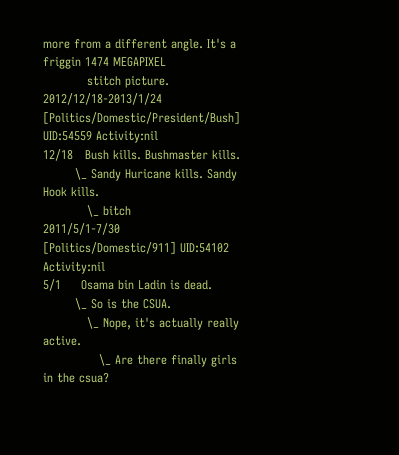more from a different angle. It's a friggin 1474 MEGAPIXEL
           stitch picture.
2012/12/18-2013/1/24 [Politics/Domestic/President/Bush] UID:54559 Activity:nil
12/18   Bush kills. Bushmaster kills.
        \_ Sandy Huricane kills. Sandy Hook kills.
           \_ bitch
2011/5/1-7/30 [Politics/Domestic/911] UID:54102 Activity:nil
5/1     Osama bin Ladin is dead.
        \_ So is the CSUA.
           \_ Nope, it's actually really active.
              \_ Are there finally girls in the csua?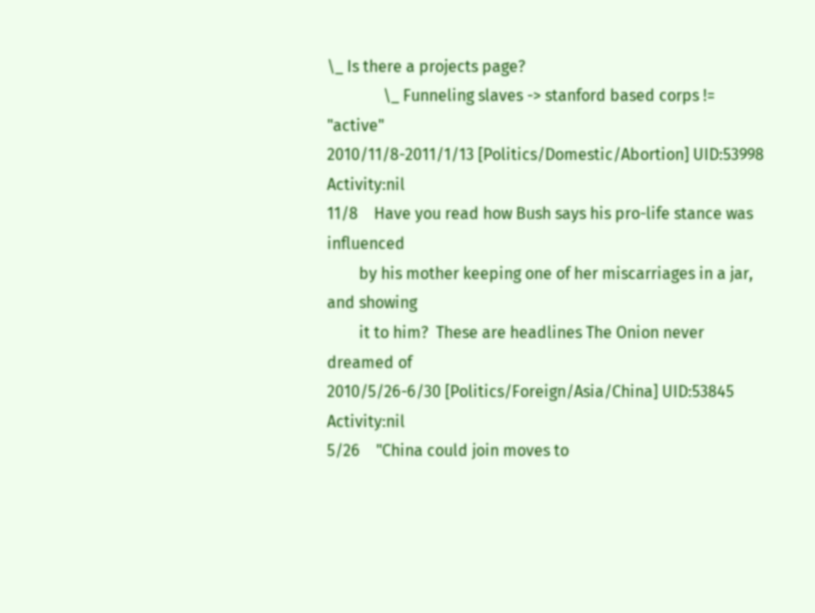\_ Is there a projects page?
              \_ Funneling slaves -> stanford based corps != "active"
2010/11/8-2011/1/13 [Politics/Domestic/Abortion] UID:53998 Activity:nil
11/8    Have you read how Bush says his pro-life stance was influenced
        by his mother keeping one of her miscarriages in a jar, and showing
        it to him?  These are headlines The Onion never dreamed of
2010/5/26-6/30 [Politics/Foreign/Asia/China] UID:53845 Activity:nil
5/26    "China could join moves to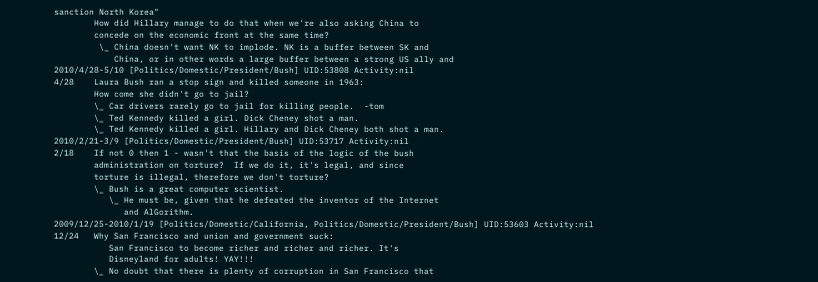sanction North Korea"
        How did Hillary manage to do that when we're also asking China to
        concede on the economic front at the same time?
         \_ China doesn't want NK to implode. NK is a buffer between SK and
            China, or in other words a large buffer between a strong US ally and
2010/4/28-5/10 [Politics/Domestic/President/Bush] UID:53808 Activity:nil
4/28    Laura Bush ran a stop sign and killed someone in 1963:
        How come she didn't go to jail?
        \_ Car drivers rarely go to jail for killing people.  -tom
        \_ Ted Kennedy killed a girl. Dick Cheney shot a man.
        \_ Ted Kennedy killed a girl. Hillary and Dick Cheney both shot a man.
2010/2/21-3/9 [Politics/Domestic/President/Bush] UID:53717 Activity:nil
2/18    If not 0 then 1 - wasn't that the basis of the logic of the bush
        administration on torture?  If we do it, it's legal, and since
        torture is illegal, therefore we don't torture?
        \_ Bush is a great computer scientist.
           \_ He must be, given that he defeated the inventor of the Internet
              and AlGorithm.
2009/12/25-2010/1/19 [Politics/Domestic/California, Politics/Domestic/President/Bush] UID:53603 Activity:nil
12/24   Why San Francisco and union and government suck:
           San Francisco to become richer and richer and richer. It's
           Disneyland for adults! YAY!!!
        \_ No doubt that there is plenty of corruption in San Francisco that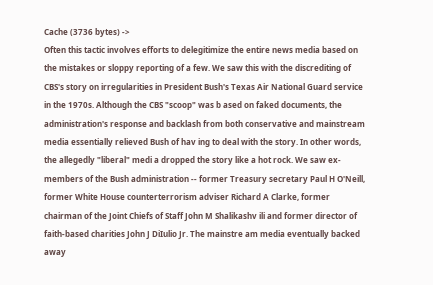Cache (3736 bytes) ->
Often this tactic involves efforts to delegitimize the entire news media based on the mistakes or sloppy reporting of a few. We saw this with the discrediting of CBS's story on irregularities in President Bush's Texas Air National Guard service in the 1970s. Although the CBS "scoop" was b ased on faked documents, the administration's response and backlash from both conservative and mainstream media essentially relieved Bush of hav ing to deal with the story. In other words, the allegedly "liberal" medi a dropped the story like a hot rock. We saw ex-members of the Bush administration -- former Treasury secretary Paul H O'Neill, former White House counterterrorism adviser Richard A Clarke, former chairman of the Joint Chiefs of Staff John M Shalikashv ili and former director of faith-based charities John J DiIulio Jr. The mainstre am media eventually backed away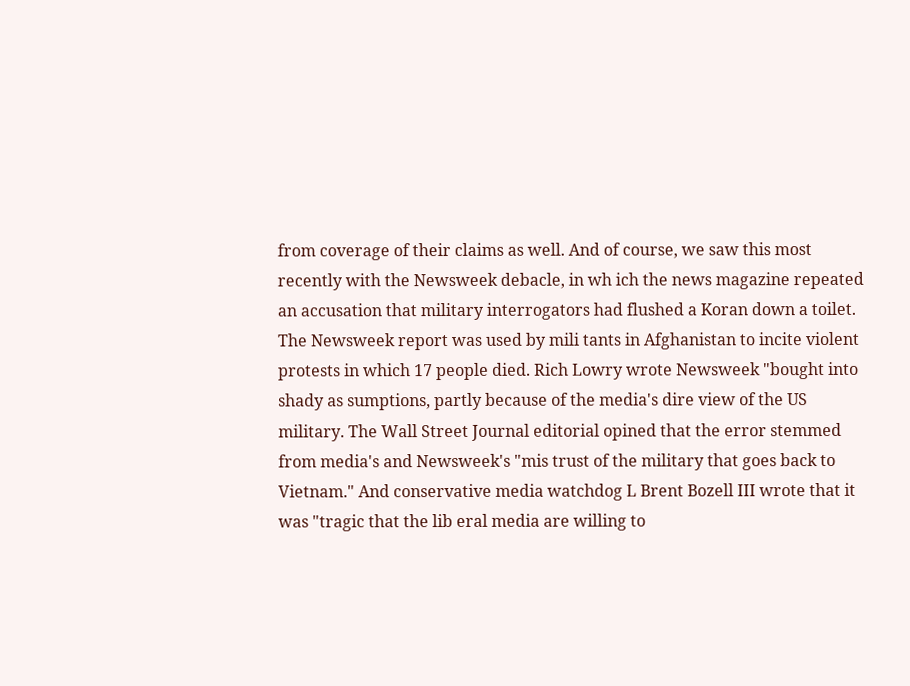from coverage of their claims as well. And of course, we saw this most recently with the Newsweek debacle, in wh ich the news magazine repeated an accusation that military interrogators had flushed a Koran down a toilet. The Newsweek report was used by mili tants in Afghanistan to incite violent protests in which 17 people died. Rich Lowry wrote Newsweek "bought into shady as sumptions, partly because of the media's dire view of the US military. The Wall Street Journal editorial opined that the error stemmed from media's and Newsweek's "mis trust of the military that goes back to Vietnam." And conservative media watchdog L Brent Bozell III wrote that it was "tragic that the lib eral media are willing to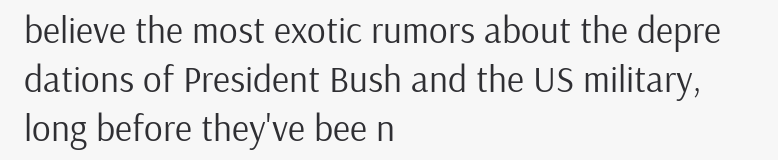believe the most exotic rumors about the depre dations of President Bush and the US military, long before they've bee n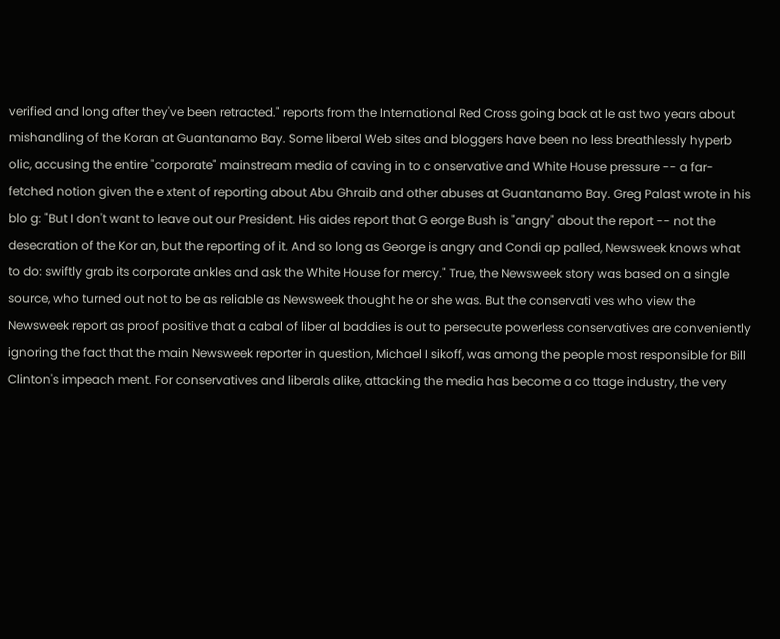verified and long after they've been retracted." reports from the International Red Cross going back at le ast two years about mishandling of the Koran at Guantanamo Bay. Some liberal Web sites and bloggers have been no less breathlessly hyperb olic, accusing the entire "corporate" mainstream media of caving in to c onservative and White House pressure -- a far-fetched notion given the e xtent of reporting about Abu Ghraib and other abuses at Guantanamo Bay. Greg Palast wrote in his blo g: "But I don't want to leave out our President. His aides report that G eorge Bush is "angry" about the report -- not the desecration of the Kor an, but the reporting of it. And so long as George is angry and Condi ap palled, Newsweek knows what to do: swiftly grab its corporate ankles and ask the White House for mercy." True, the Newsweek story was based on a single source, who turned out not to be as reliable as Newsweek thought he or she was. But the conservati ves who view the Newsweek report as proof positive that a cabal of liber al baddies is out to persecute powerless conservatives are conveniently ignoring the fact that the main Newsweek reporter in question, Michael I sikoff, was among the people most responsible for Bill Clinton's impeach ment. For conservatives and liberals alike, attacking the media has become a co ttage industry, the very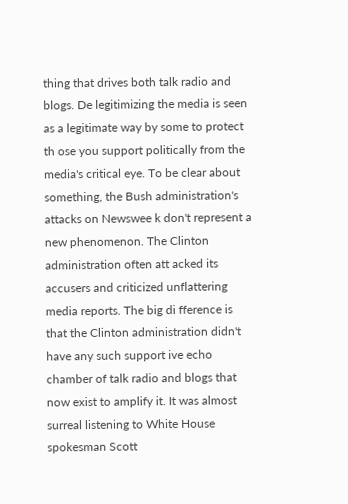thing that drives both talk radio and blogs. De legitimizing the media is seen as a legitimate way by some to protect th ose you support politically from the media's critical eye. To be clear about something, the Bush administration's attacks on Newswee k don't represent a new phenomenon. The Clinton administration often att acked its accusers and criticized unflattering media reports. The big di fference is that the Clinton administration didn't have any such support ive echo chamber of talk radio and blogs that now exist to amplify it. It was almost surreal listening to White House spokesman Scott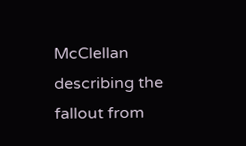McClellan describing the fallout from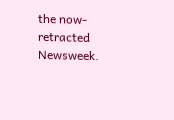the now-retracted Newsweek.